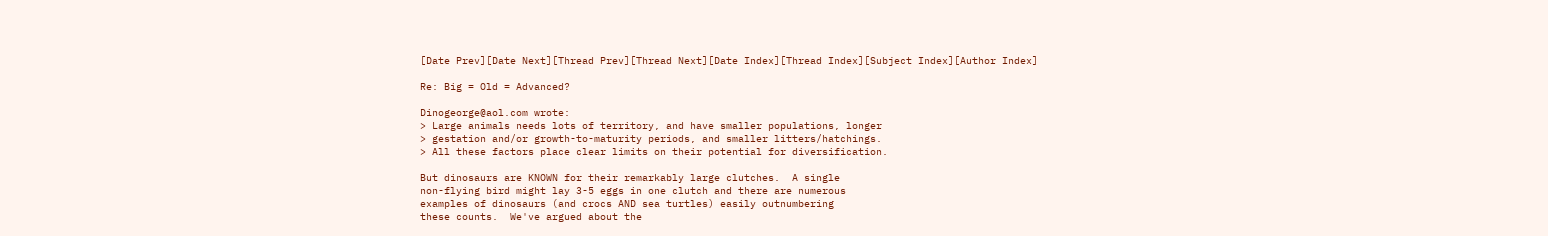[Date Prev][Date Next][Thread Prev][Thread Next][Date Index][Thread Index][Subject Index][Author Index]

Re: Big = Old = Advanced?

Dinogeorge@aol.com wrote:
> Large animals needs lots of territory, and have smaller populations, longer
> gestation and/or growth-to-maturity periods, and smaller litters/hatchings.
> All these factors place clear limits on their potential for diversification.

But dinosaurs are KNOWN for their remarkably large clutches.  A single
non-flying bird might lay 3-5 eggs in one clutch and there are numerous
examples of dinosaurs (and crocs AND sea turtles) easily outnumbering
these counts.  We've argued about the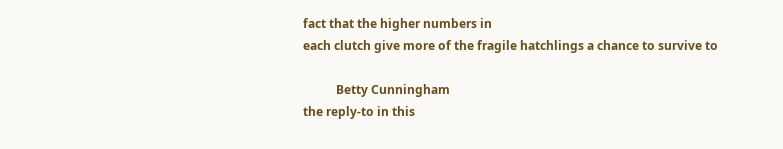fact that the higher numbers in
each clutch give more of the fragile hatchlings a chance to survive to

           Betty Cunningham
the reply-to in this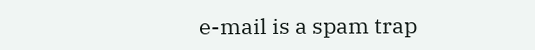e-mail is a spam trap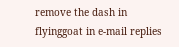remove the dash in flyinggoat in e-mail replies